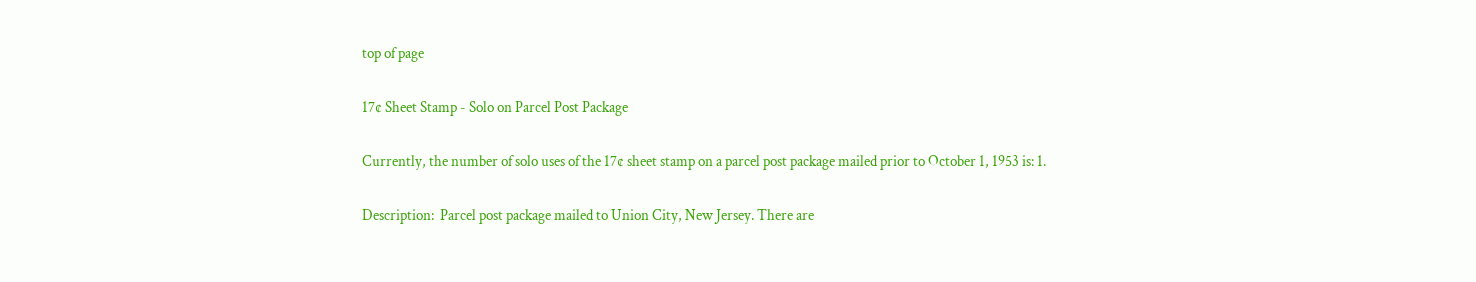top of page

17¢ Sheet Stamp - Solo on Parcel Post Package

Currently, the number of solo uses of the 17¢ sheet stamp on a parcel post package mailed prior to October 1, 1953 is: 1.

Description:  Parcel post package mailed to Union City, New Jersey. There are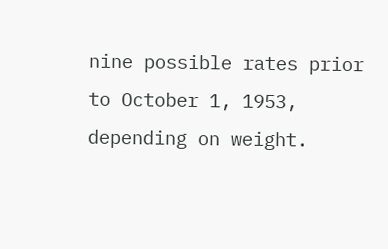nine possible rates prior to October 1, 1953, depending on weight.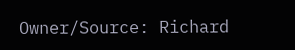Owner/Source: Richard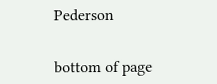Pederson


bottom of page